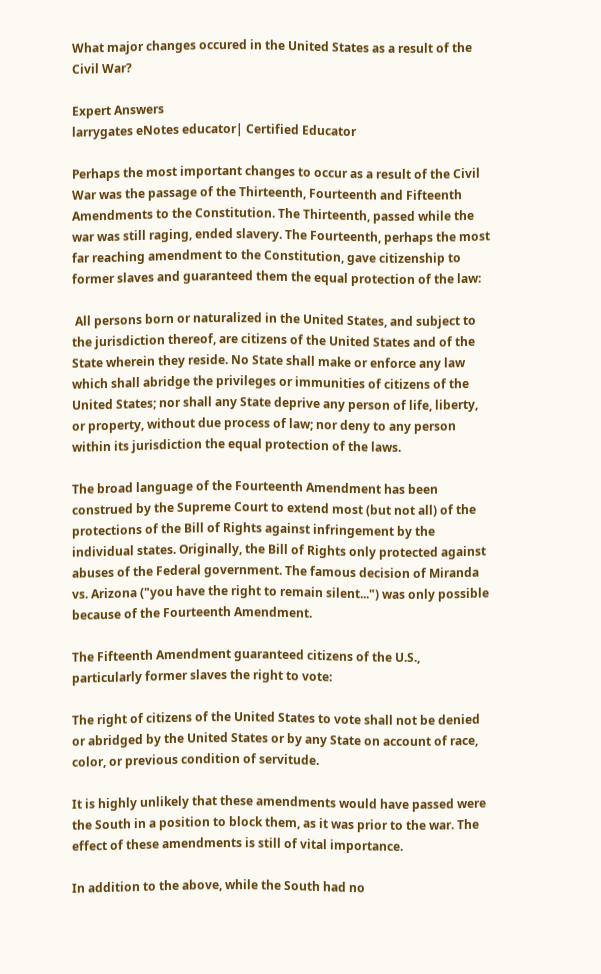What major changes occured in the United States as a result of the Civil War?

Expert Answers
larrygates eNotes educator| Certified Educator

Perhaps the most important changes to occur as a result of the Civil War was the passage of the Thirteenth, Fourteenth and Fifteenth Amendments to the Constitution. The Thirteenth, passed while the war was still raging, ended slavery. The Fourteenth, perhaps the most far reaching amendment to the Constitution, gave citizenship to former slaves and guaranteed them the equal protection of the law:

 All persons born or naturalized in the United States, and subject to the jurisdiction thereof, are citizens of the United States and of the State wherein they reside. No State shall make or enforce any law which shall abridge the privileges or immunities of citizens of the United States; nor shall any State deprive any person of life, liberty, or property, without due process of law; nor deny to any person within its jurisdiction the equal protection of the laws.

The broad language of the Fourteenth Amendment has been construed by the Supreme Court to extend most (but not all) of the protections of the Bill of Rights against infringement by the individual states. Originally, the Bill of Rights only protected against abuses of the Federal government. The famous decision of Miranda vs. Arizona ("you have the right to remain silent...") was only possible because of the Fourteenth Amendment.

The Fifteenth Amendment guaranteed citizens of the U.S., particularly former slaves the right to vote:

The right of citizens of the United States to vote shall not be denied or abridged by the United States or by any State on account of race, color, or previous condition of servitude.

It is highly unlikely that these amendments would have passed were the South in a position to block them, as it was prior to the war. The effect of these amendments is still of vital importance.

In addition to the above, while the South had no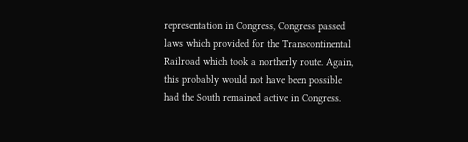representation in Congress, Congress passed laws which provided for the Transcontinental Railroad which took a northerly route. Again, this probably would not have been possible had the South remained active in Congress.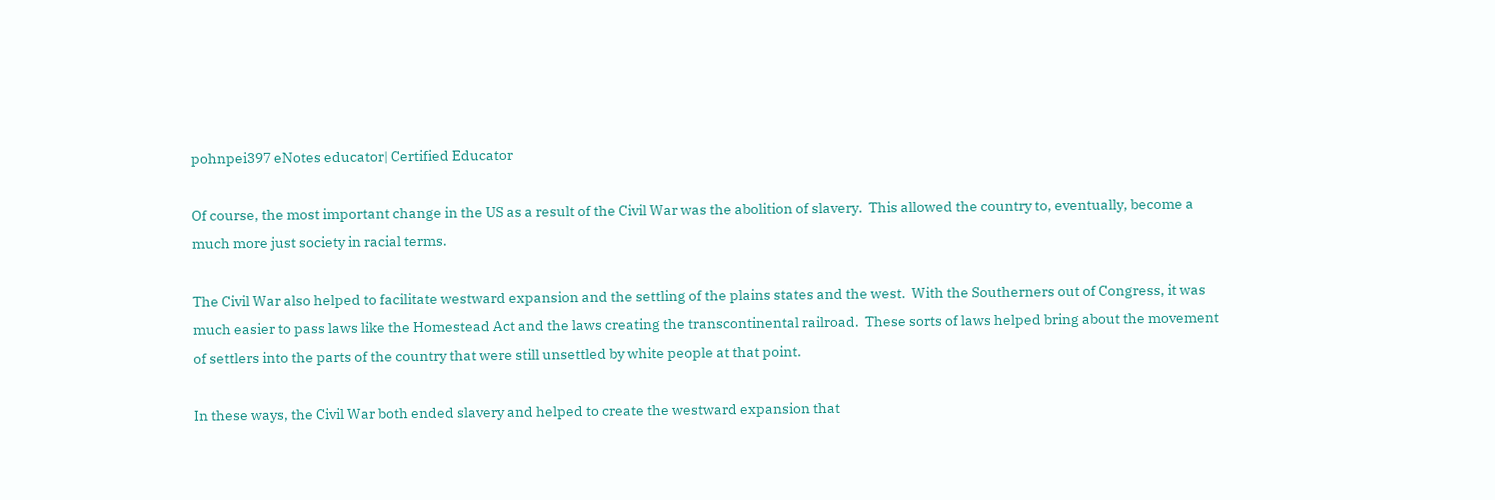pohnpei397 eNotes educator| Certified Educator

Of course, the most important change in the US as a result of the Civil War was the abolition of slavery.  This allowed the country to, eventually, become a much more just society in racial terms.

The Civil War also helped to facilitate westward expansion and the settling of the plains states and the west.  With the Southerners out of Congress, it was much easier to pass laws like the Homestead Act and the laws creating the transcontinental railroad.  These sorts of laws helped bring about the movement of settlers into the parts of the country that were still unsettled by white people at that point.

In these ways, the Civil War both ended slavery and helped to create the westward expansion that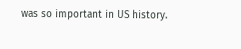was so important in US history.